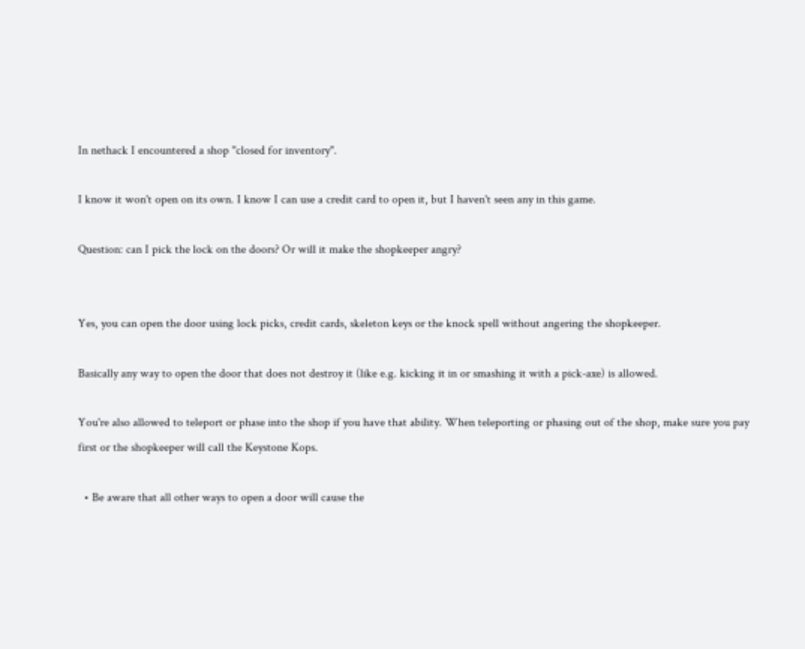In nethack I encountered a shop "closed for inventory".

I know it won't open on its own. I know I can use a credit card to open it, but I haven't seen any in this game.

Question: can I pick the lock on the doors? Or will it make the shopkeeper angry?


Yes, you can open the door using lock picks, credit cards, skeleton keys or the knock spell without angering the shopkeeper.

Basically any way to open the door that does not destroy it (like e.g. kicking it in or smashing it with a pick-axe) is allowed.

You're also allowed to teleport or phase into the shop if you have that ability. When teleporting or phasing out of the shop, make sure you pay first or the shopkeeper will call the Keystone Kops.

  • Be aware that all other ways to open a door will cause the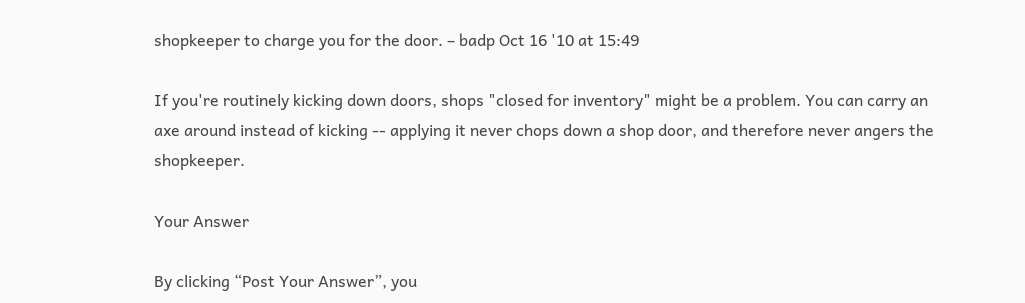shopkeeper to charge you for the door. – badp Oct 16 '10 at 15:49

If you're routinely kicking down doors, shops "closed for inventory" might be a problem. You can carry an axe around instead of kicking -- applying it never chops down a shop door, and therefore never angers the shopkeeper.

Your Answer

By clicking “Post Your Answer”, you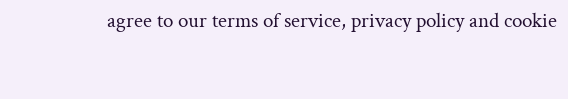agree to our terms of service, privacy policy and cookie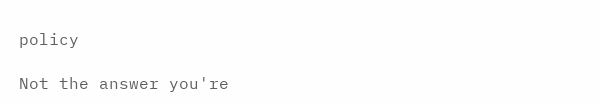policy

Not the answer you're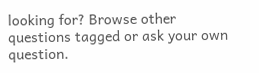looking for? Browse other questions tagged or ask your own question.